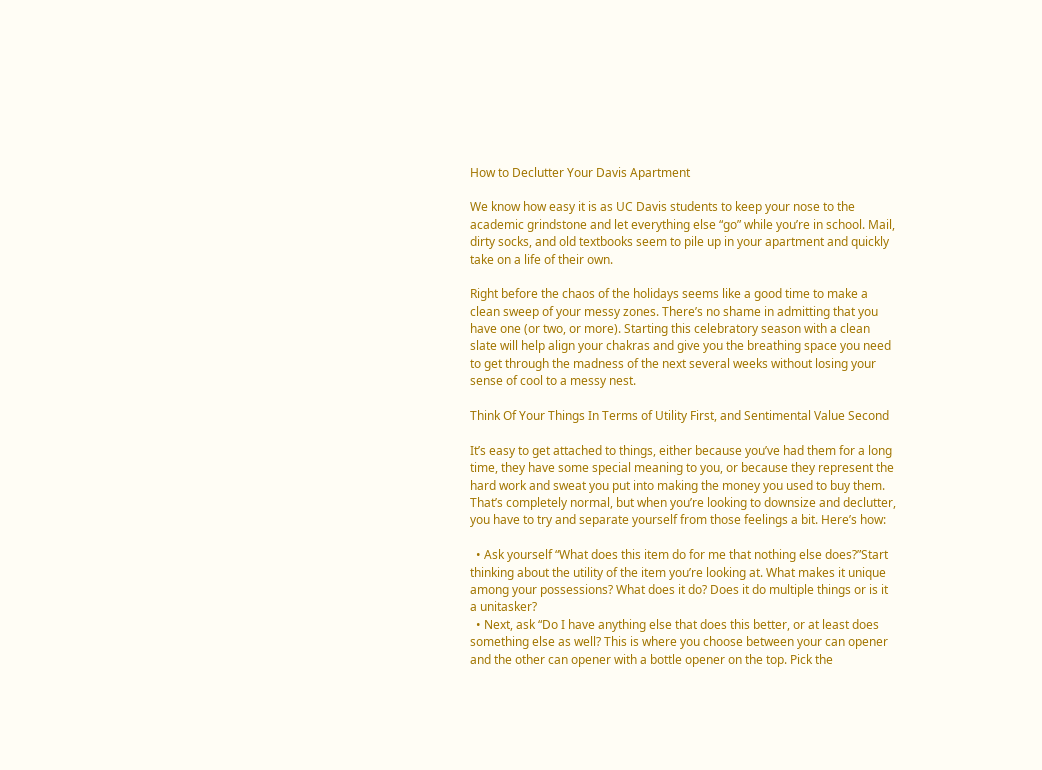How to Declutter Your Davis Apartment

We know how easy it is as UC Davis students to keep your nose to the academic grindstone and let everything else “go” while you’re in school. Mail, dirty socks, and old textbooks seem to pile up in your apartment and quickly take on a life of their own.

Right before the chaos of the holidays seems like a good time to make a clean sweep of your messy zones. There’s no shame in admitting that you have one (or two, or more). Starting this celebratory season with a clean slate will help align your chakras and give you the breathing space you need to get through the madness of the next several weeks without losing your sense of cool to a messy nest.

Think Of Your Things In Terms of Utility First, and Sentimental Value Second

It’s easy to get attached to things, either because you’ve had them for a long time, they have some special meaning to you, or because they represent the hard work and sweat you put into making the money you used to buy them. That’s completely normal, but when you’re looking to downsize and declutter, you have to try and separate yourself from those feelings a bit. Here’s how:

  • Ask yourself “What does this item do for me that nothing else does?”Start thinking about the utility of the item you’re looking at. What makes it unique among your possessions? What does it do? Does it do multiple things or is it a unitasker?
  • Next, ask “Do I have anything else that does this better, or at least does something else as well? This is where you choose between your can opener and the other can opener with a bottle opener on the top. Pick the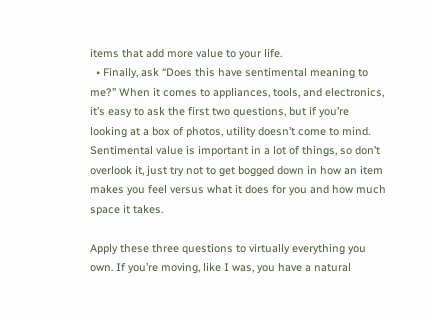items that add more value to your life.
  • Finally, ask “Does this have sentimental meaning to me?” When it comes to appliances, tools, and electronics, it’s easy to ask the first two questions, but if you’re looking at a box of photos, utility doesn’t come to mind. Sentimental value is important in a lot of things, so don’t overlook it, just try not to get bogged down in how an item makes you feel versus what it does for you and how much space it takes.

Apply these three questions to virtually everything you own. If you’re moving, like I was, you have a natural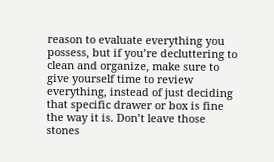reason to evaluate everything you possess, but if you’re decluttering to clean and organize, make sure to give yourself time to review everything, instead of just deciding that specific drawer or box is fine the way it is. Don’t leave those stones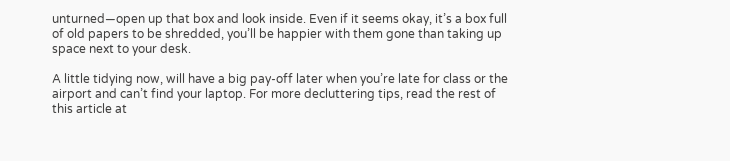unturned—open up that box and look inside. Even if it seems okay, it’s a box full of old papers to be shredded, you’ll be happier with them gone than taking up space next to your desk.

A little tidying now, will have a big pay-off later when you’re late for class or the airport and can’t find your laptop. For more decluttering tips, read the rest of this article at